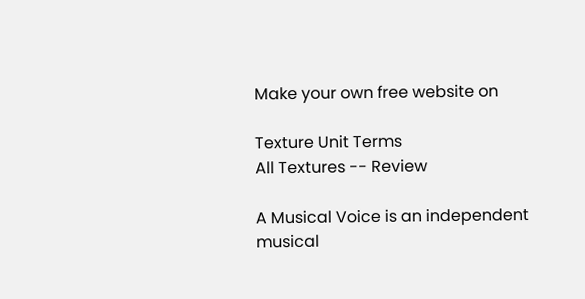Make your own free website on

Texture Unit Terms
All Textures -- Review

A Musical Voice is an independent musical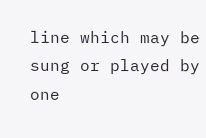line which may be sung or played by one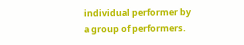individual performer by a group of performers.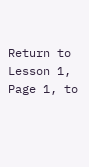Return to Lesson 1, Page 1, to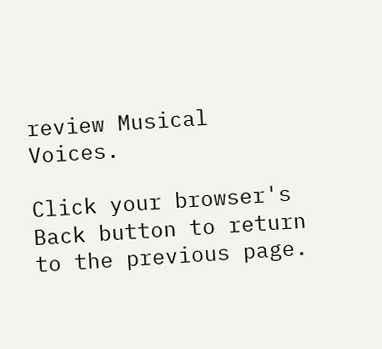review Musical Voices.

Click your browser's Back button to return to the previous page.